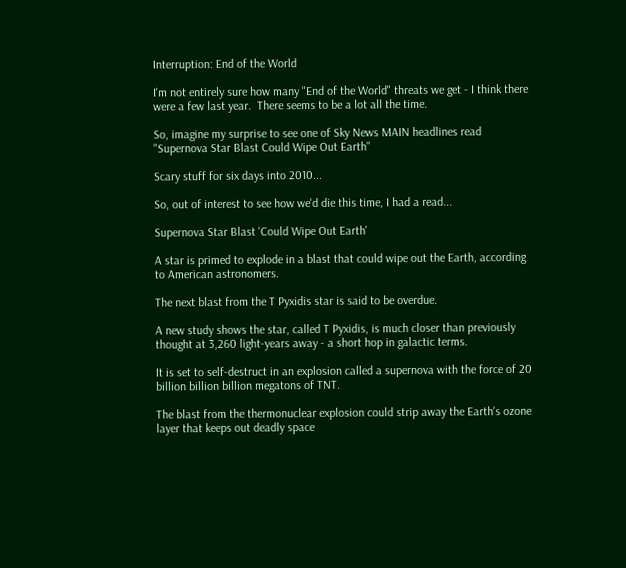Interruption: End of the World

I'm not entirely sure how many "End of the World" threats we get - I think there were a few last year.  There seems to be a lot all the time.

So, imagine my surprise to see one of Sky News MAIN headlines read "Supernova Star Blast Could Wipe Out Earth"

Scary stuff for six days into 2010...

So, out of interest to see how we'd die this time, I had a read...

Supernova Star Blast 'Could Wipe Out Earth'

A star is primed to explode in a blast that could wipe out the Earth, according to American astronomers.

The next blast from the T Pyxidis star is said to be overdue.

A new study shows the star, called T Pyxidis, is much closer than previously thought at 3,260 light-years away - a short hop in galactic terms.

It is set to self-destruct in an explosion called a supernova with the force of 20 billion billion billion megatons of TNT.

The blast from the thermonuclear explosion could strip away the Earth's ozone layer that keeps out deadly space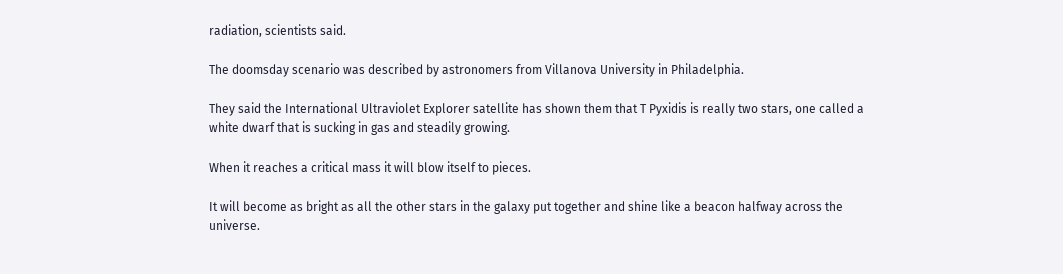radiation, scientists said.

The doomsday scenario was described by astronomers from Villanova University in Philadelphia.

They said the International Ultraviolet Explorer satellite has shown them that T Pyxidis is really two stars, one called a white dwarf that is sucking in gas and steadily growing.

When it reaches a critical mass it will blow itself to pieces.

It will become as bright as all the other stars in the galaxy put together and shine like a beacon halfway across the universe.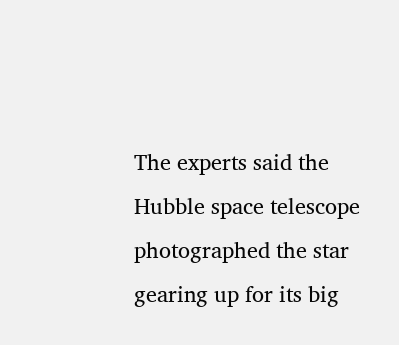The experts said the Hubble space telescope photographed the star gearing up for its big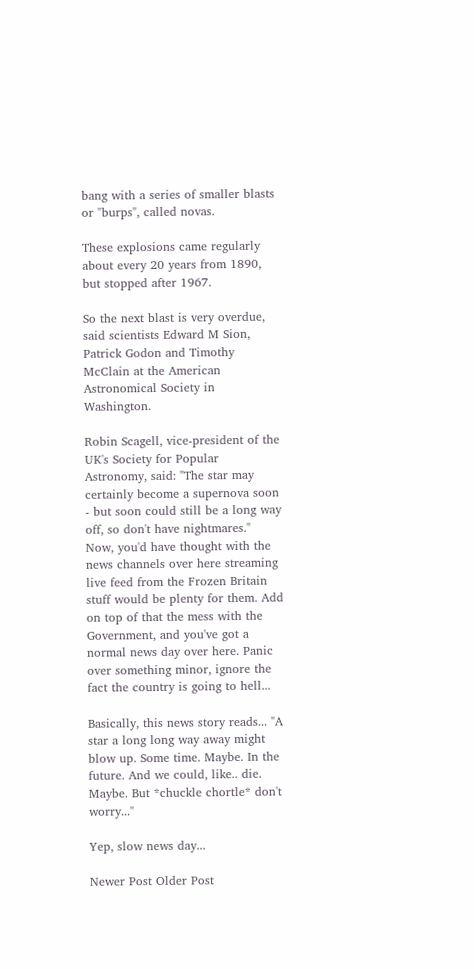bang with a series of smaller blasts or "burps", called novas.

These explosions came regularly about every 20 years from 1890, but stopped after 1967.

So the next blast is very overdue, said scientists Edward M Sion, Patrick Godon and Timothy McClain at the American Astronomical Society in Washington.

Robin Scagell, vice-president of the UK's Society for Popular Astronomy, said: "The star may certainly become a supernova soon - but soon could still be a long way off, so don't have nightmares."
Now, you'd have thought with the news channels over here streaming live feed from the Frozen Britain stuff would be plenty for them. Add on top of that the mess with the Government, and you've got a normal news day over here. Panic over something minor, ignore the fact the country is going to hell...

Basically, this news story reads... "A star a long long way away might blow up. Some time. Maybe. In the future. And we could, like.. die. Maybe. But *chuckle chortle* don't worry..."

Yep, slow news day...

Newer Post Older Post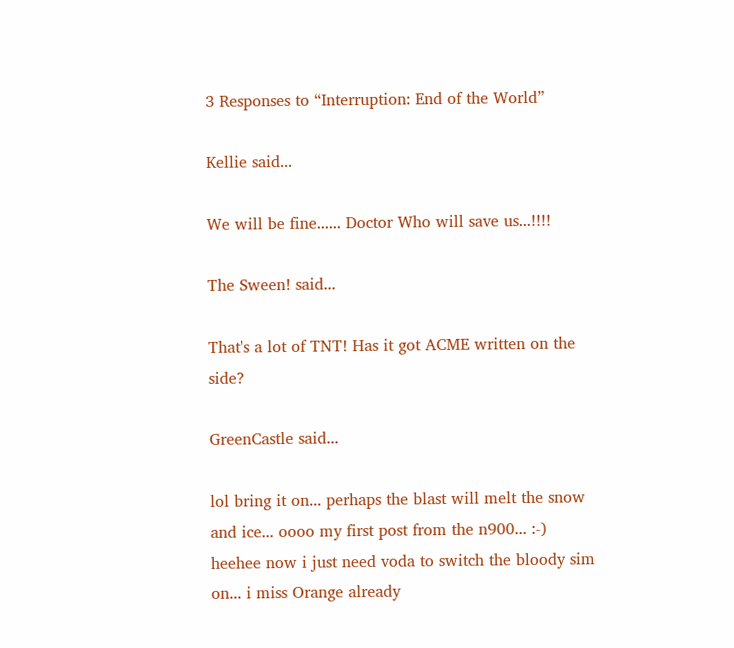3 Responses to “Interruption: End of the World”

Kellie said...

We will be fine...... Doctor Who will save us...!!!!

The Sween! said...

That's a lot of TNT! Has it got ACME written on the side?

GreenCastle said...

lol bring it on... perhaps the blast will melt the snow and ice... oooo my first post from the n900... :-) heehee now i just need voda to switch the bloody sim on... i miss Orange already